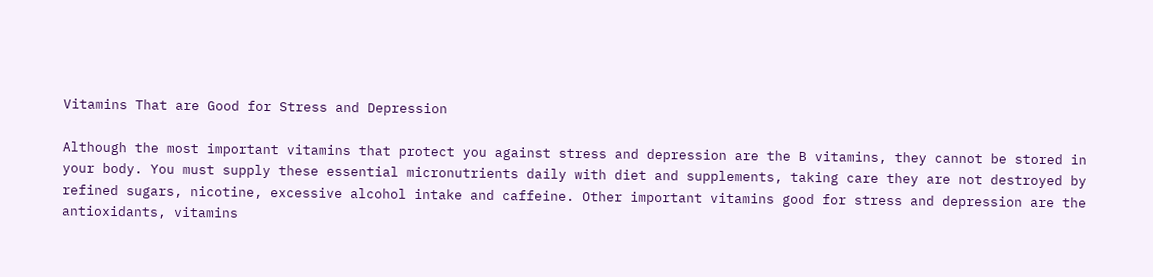Vitamins That are Good for Stress and Depression

Although the most important vitamins that protect you against stress and depression are the B vitamins, they cannot be stored in your body. You must supply these essential micronutrients daily with diet and supplements, taking care they are not destroyed by refined sugars, nicotine, excessive alcohol intake and caffeine. Other important vitamins good for stress and depression are the antioxidants, vitamins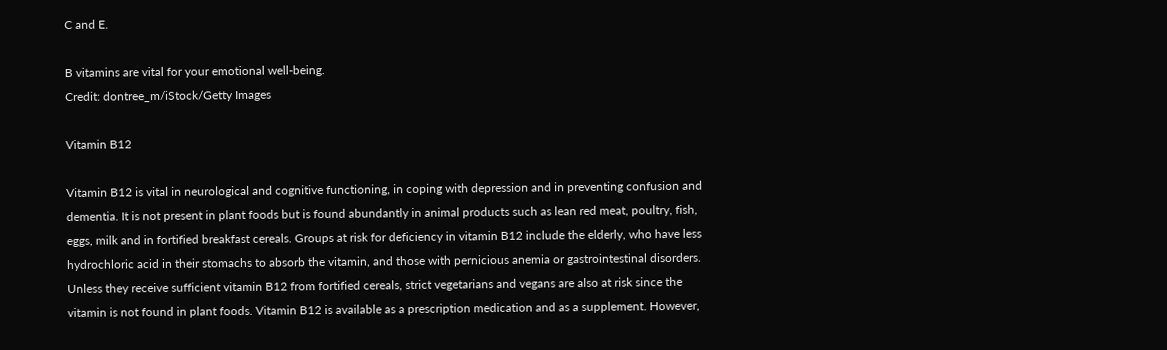C and E.

B vitamins are vital for your emotional well-being.
Credit: dontree_m/iStock/Getty Images

Vitamin B12

Vitamin B12 is vital in neurological and cognitive functioning, in coping with depression and in preventing confusion and dementia. It is not present in plant foods but is found abundantly in animal products such as lean red meat, poultry, fish, eggs, milk and in fortified breakfast cereals. Groups at risk for deficiency in vitamin B12 include the elderly, who have less hydrochloric acid in their stomachs to absorb the vitamin, and those with pernicious anemia or gastrointestinal disorders. Unless they receive sufficient vitamin B12 from fortified cereals, strict vegetarians and vegans are also at risk since the vitamin is not found in plant foods. Vitamin B12 is available as a prescription medication and as a supplement. However,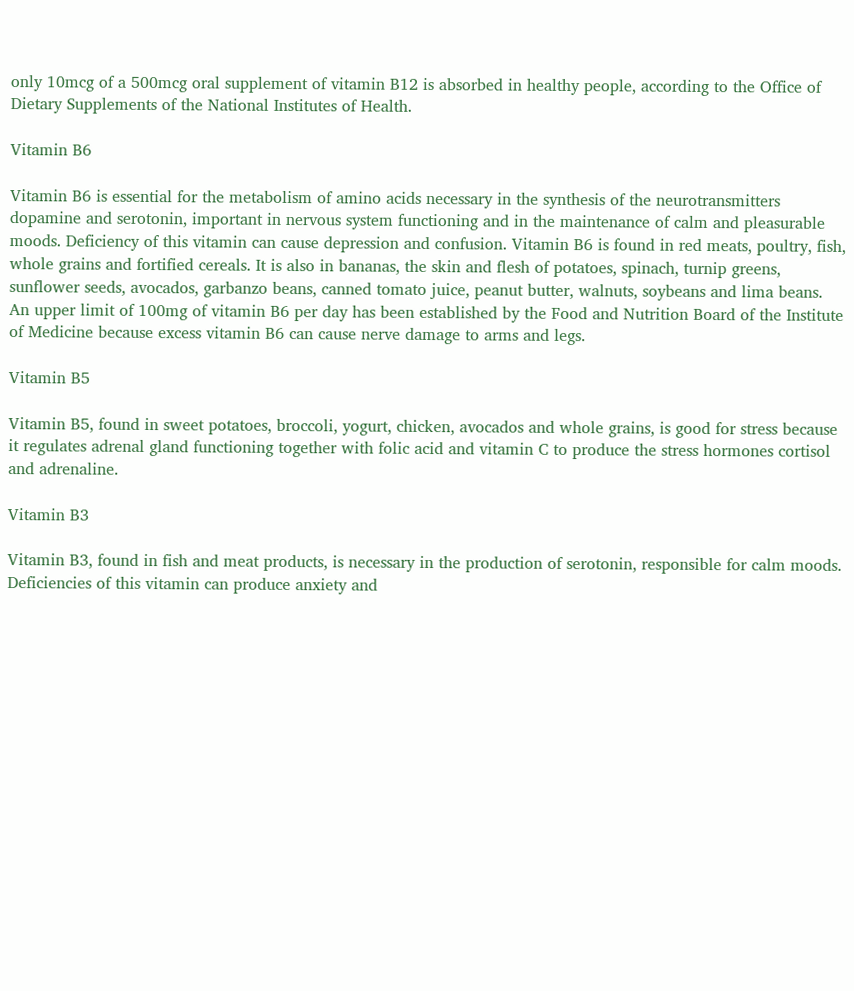only 10mcg of a 500mcg oral supplement of vitamin B12 is absorbed in healthy people, according to the Office of Dietary Supplements of the National Institutes of Health.

Vitamin B6

Vitamin B6 is essential for the metabolism of amino acids necessary in the synthesis of the neurotransmitters dopamine and serotonin, important in nervous system functioning and in the maintenance of calm and pleasurable moods. Deficiency of this vitamin can cause depression and confusion. Vitamin B6 is found in red meats, poultry, fish, whole grains and fortified cereals. It is also in bananas, the skin and flesh of potatoes, spinach, turnip greens, sunflower seeds, avocados, garbanzo beans, canned tomato juice, peanut butter, walnuts, soybeans and lima beans. An upper limit of 100mg of vitamin B6 per day has been established by the Food and Nutrition Board of the Institute of Medicine because excess vitamin B6 can cause nerve damage to arms and legs.

Vitamin B5

Vitamin B5, found in sweet potatoes, broccoli, yogurt, chicken, avocados and whole grains, is good for stress because it regulates adrenal gland functioning together with folic acid and vitamin C to produce the stress hormones cortisol and adrenaline.

Vitamin B3

Vitamin B3, found in fish and meat products, is necessary in the production of serotonin, responsible for calm moods. Deficiencies of this vitamin can produce anxiety and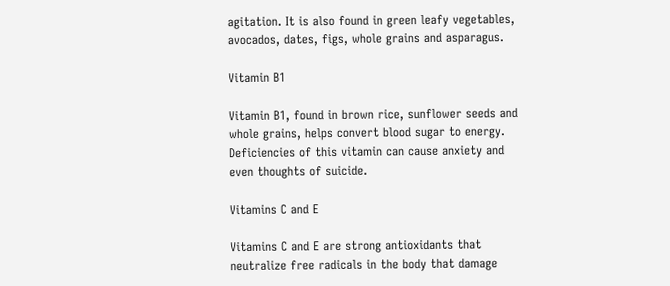agitation. It is also found in green leafy vegetables, avocados, dates, figs, whole grains and asparagus.

Vitamin B1

Vitamin B1, found in brown rice, sunflower seeds and whole grains, helps convert blood sugar to energy. Deficiencies of this vitamin can cause anxiety and even thoughts of suicide.

Vitamins C and E

Vitamins C and E are strong antioxidants that neutralize free radicals in the body that damage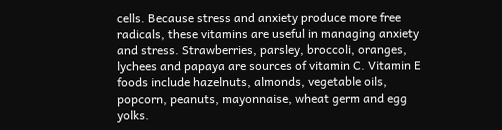cells. Because stress and anxiety produce more free radicals, these vitamins are useful in managing anxiety and stress. Strawberries, parsley, broccoli, oranges, lychees and papaya are sources of vitamin C. Vitamin E foods include hazelnuts, almonds, vegetable oils, popcorn, peanuts, mayonnaise, wheat germ and egg yolks.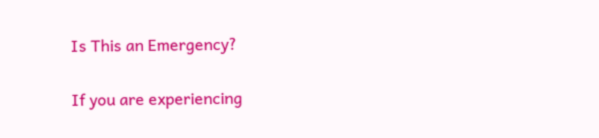Is This an Emergency?

If you are experiencing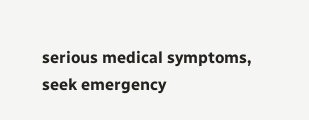serious medical symptoms, seek emergency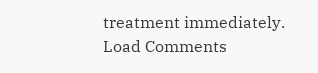treatment immediately.
Load Comments